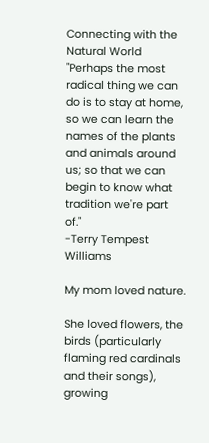Connecting with the Natural World
"Perhaps the most radical thing we can do is to stay at home, so we can learn the names of the plants and animals around us; so that we can begin to know what tradition we're part of."
-Terry Tempest Williams

My mom loved nature.

She loved flowers, the birds (particularly flaming red cardinals and their songs), growing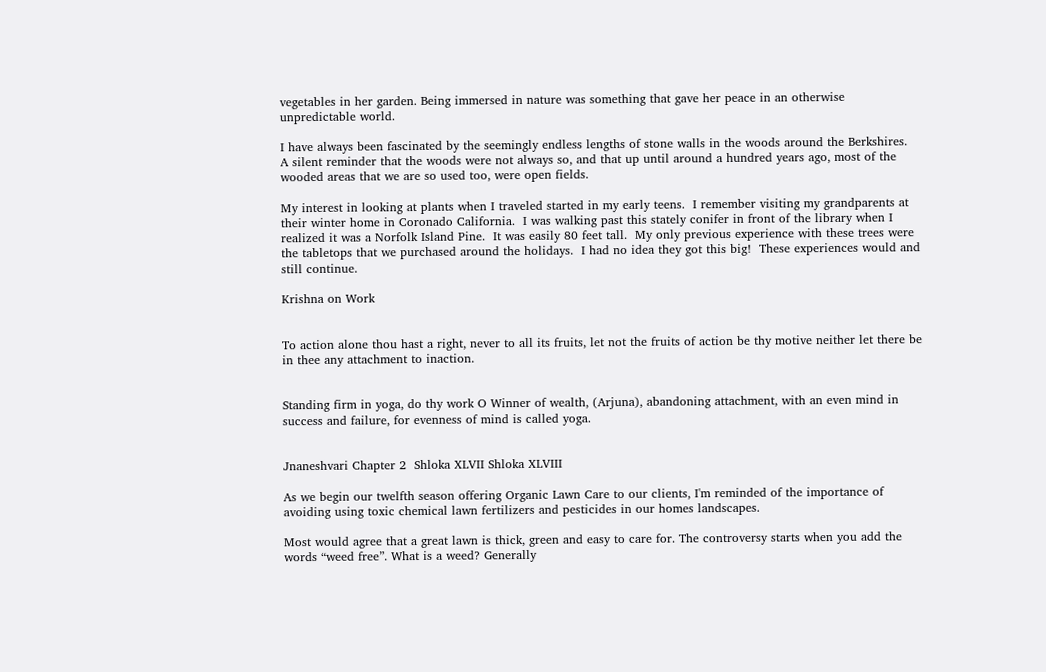vegetables in her garden. Being immersed in nature was something that gave her peace in an otherwise unpredictable world.

I have always been fascinated by the seemingly endless lengths of stone walls in the woods around the Berkshires.  A silent reminder that the woods were not always so, and that up until around a hundred years ago, most of the wooded areas that we are so used too, were open fields.

My interest in looking at plants when I traveled started in my early teens.  I remember visiting my grandparents at their winter home in Coronado California.  I was walking past this stately conifer in front of the library when I realized it was a Norfolk Island Pine.  It was easily 80 feet tall.  My only previous experience with these trees were the tabletops that we purchased around the holidays.  I had no idea they got this big!  These experiences would and still continue.

Krishna on Work


To action alone thou hast a right, never to all its fruits, let not the fruits of action be thy motive neither let there be in thee any attachment to inaction.


Standing firm in yoga, do thy work O Winner of wealth, (Arjuna), abandoning attachment, with an even mind in success and failure, for evenness of mind is called yoga.


Jnaneshvari Chapter 2  Shloka XLVII Shloka XLVIII

As we begin our twelfth season offering Organic Lawn Care to our clients, I'm reminded of the importance of avoiding using toxic chemical lawn fertilizers and pesticides in our homes landscapes.

Most would agree that a great lawn is thick, green and easy to care for. The controversy starts when you add the words “weed free”. What is a weed? Generally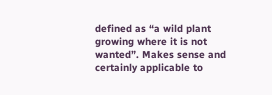defined as “a wild plant growing where it is not wanted”. Makes sense and certainly applicable to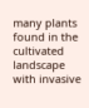many plants found in the cultivated landscape with invasive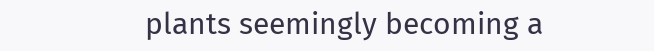plants seemingly becoming a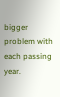bigger problem with each passing year.